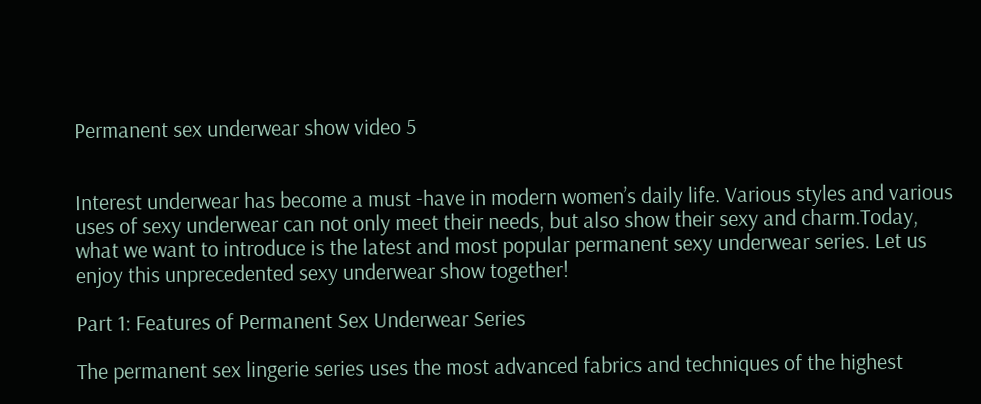Permanent sex underwear show video 5


Interest underwear has become a must -have in modern women’s daily life. Various styles and various uses of sexy underwear can not only meet their needs, but also show their sexy and charm.Today, what we want to introduce is the latest and most popular permanent sexy underwear series. Let us enjoy this unprecedented sexy underwear show together!

Part 1: Features of Permanent Sex Underwear Series

The permanent sex lingerie series uses the most advanced fabrics and techniques of the highest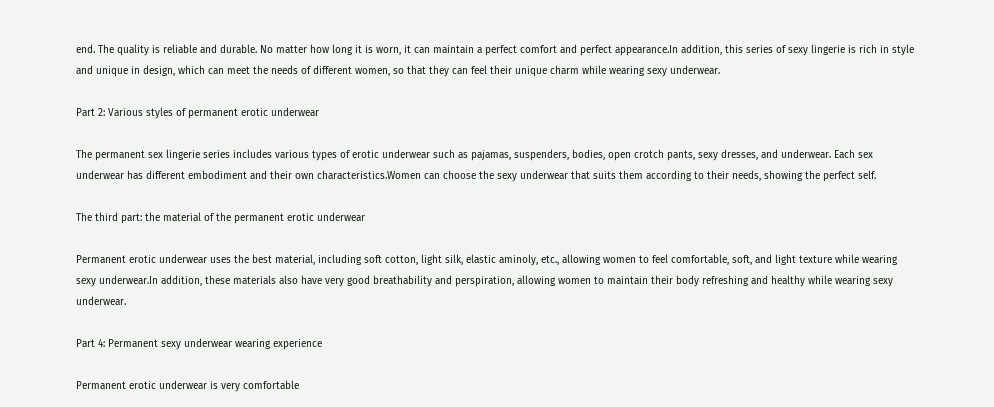end. The quality is reliable and durable. No matter how long it is worn, it can maintain a perfect comfort and perfect appearance.In addition, this series of sexy lingerie is rich in style and unique in design, which can meet the needs of different women, so that they can feel their unique charm while wearing sexy underwear.

Part 2: Various styles of permanent erotic underwear

The permanent sex lingerie series includes various types of erotic underwear such as pajamas, suspenders, bodies, open crotch pants, sexy dresses, and underwear. Each sex underwear has different embodiment and their own characteristics.Women can choose the sexy underwear that suits them according to their needs, showing the perfect self.

The third part: the material of the permanent erotic underwear

Permanent erotic underwear uses the best material, including soft cotton, light silk, elastic aminoly, etc., allowing women to feel comfortable, soft, and light texture while wearing sexy underwear.In addition, these materials also have very good breathability and perspiration, allowing women to maintain their body refreshing and healthy while wearing sexy underwear.

Part 4: Permanent sexy underwear wearing experience

Permanent erotic underwear is very comfortable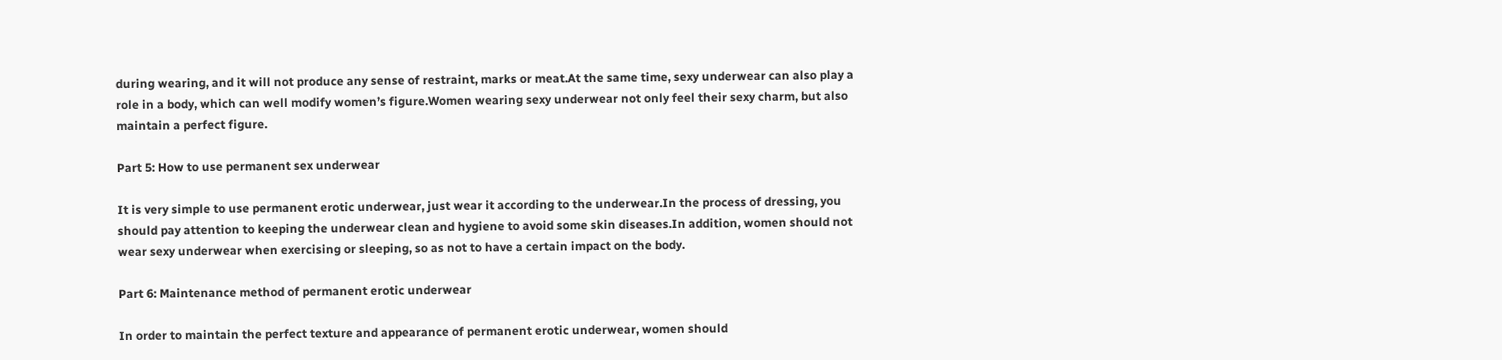during wearing, and it will not produce any sense of restraint, marks or meat.At the same time, sexy underwear can also play a role in a body, which can well modify women’s figure.Women wearing sexy underwear not only feel their sexy charm, but also maintain a perfect figure.

Part 5: How to use permanent sex underwear

It is very simple to use permanent erotic underwear, just wear it according to the underwear.In the process of dressing, you should pay attention to keeping the underwear clean and hygiene to avoid some skin diseases.In addition, women should not wear sexy underwear when exercising or sleeping, so as not to have a certain impact on the body.

Part 6: Maintenance method of permanent erotic underwear

In order to maintain the perfect texture and appearance of permanent erotic underwear, women should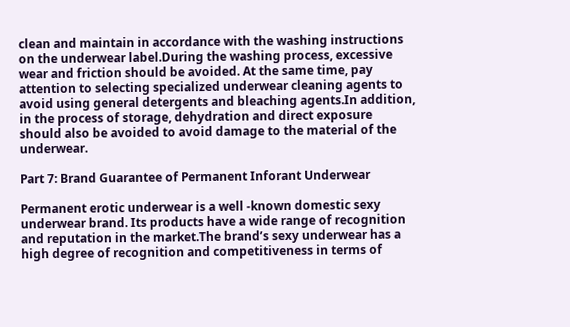clean and maintain in accordance with the washing instructions on the underwear label.During the washing process, excessive wear and friction should be avoided. At the same time, pay attention to selecting specialized underwear cleaning agents to avoid using general detergents and bleaching agents.In addition, in the process of storage, dehydration and direct exposure should also be avoided to avoid damage to the material of the underwear.

Part 7: Brand Guarantee of Permanent Inforant Underwear

Permanent erotic underwear is a well -known domestic sexy underwear brand. Its products have a wide range of recognition and reputation in the market.The brand’s sexy underwear has a high degree of recognition and competitiveness in terms of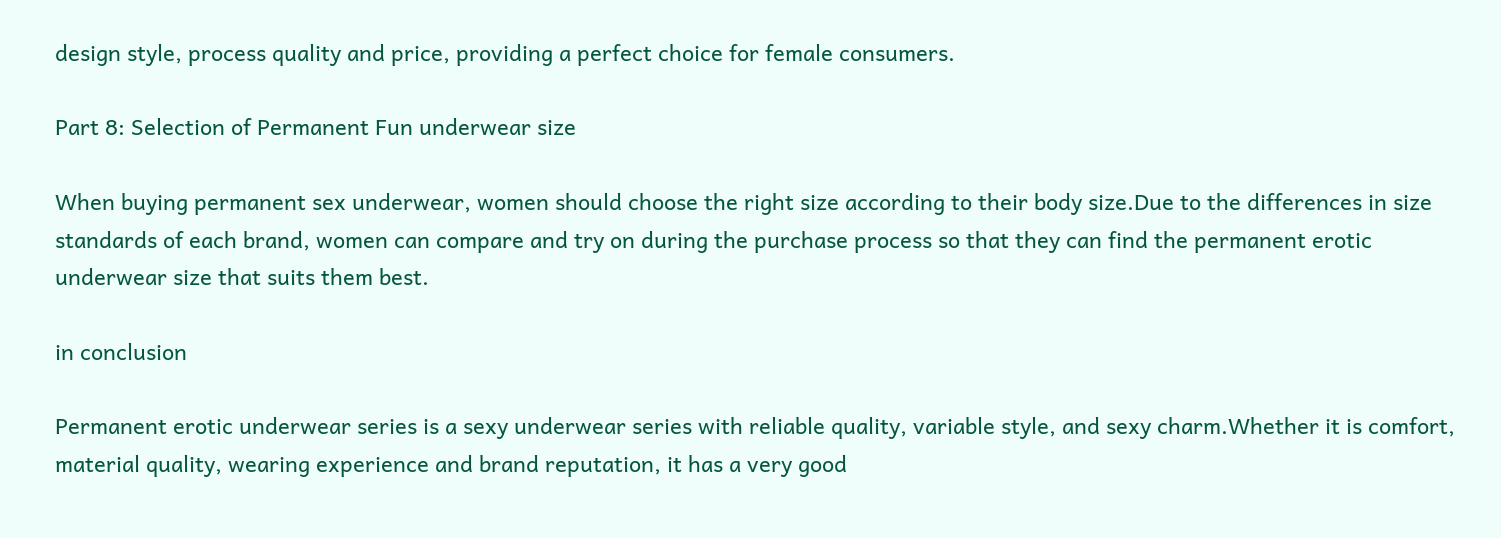design style, process quality and price, providing a perfect choice for female consumers.

Part 8: Selection of Permanent Fun underwear size

When buying permanent sex underwear, women should choose the right size according to their body size.Due to the differences in size standards of each brand, women can compare and try on during the purchase process so that they can find the permanent erotic underwear size that suits them best.

in conclusion

Permanent erotic underwear series is a sexy underwear series with reliable quality, variable style, and sexy charm.Whether it is comfort, material quality, wearing experience and brand reputation, it has a very good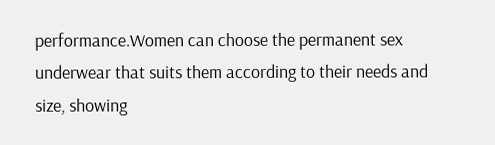performance.Women can choose the permanent sex underwear that suits them according to their needs and size, showing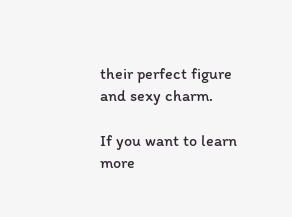their perfect figure and sexy charm.

If you want to learn more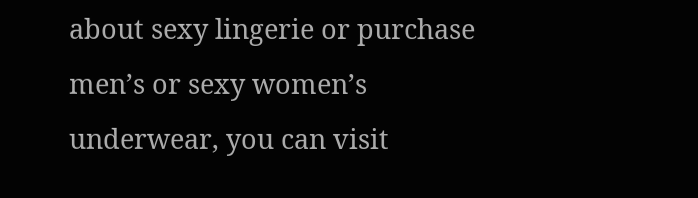about sexy lingerie or purchase men’s or sexy women’s underwear, you can visit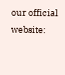our official website: